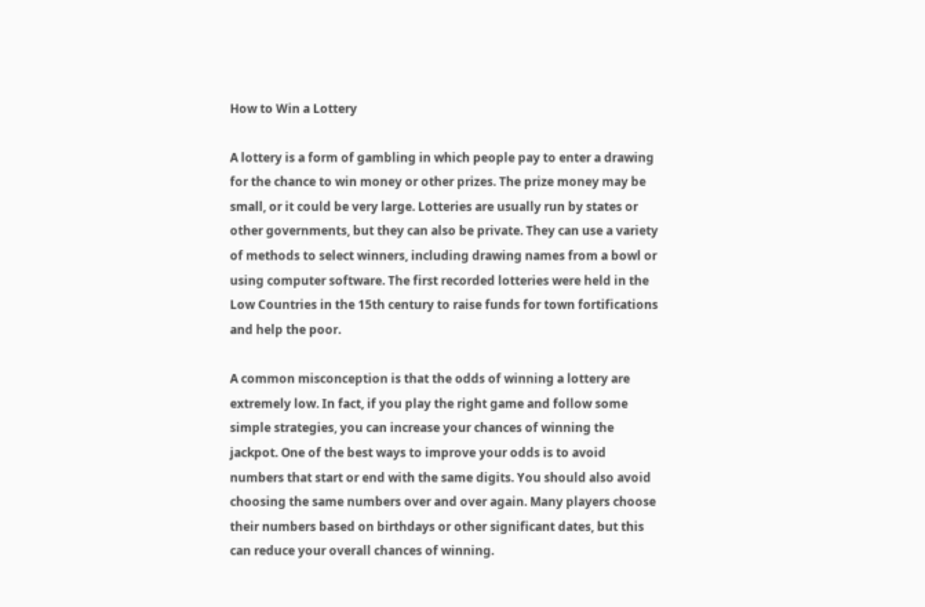How to Win a Lottery

A lottery is a form of gambling in which people pay to enter a drawing for the chance to win money or other prizes. The prize money may be small, or it could be very large. Lotteries are usually run by states or other governments, but they can also be private. They can use a variety of methods to select winners, including drawing names from a bowl or using computer software. The first recorded lotteries were held in the Low Countries in the 15th century to raise funds for town fortifications and help the poor.

A common misconception is that the odds of winning a lottery are extremely low. In fact, if you play the right game and follow some simple strategies, you can increase your chances of winning the jackpot. One of the best ways to improve your odds is to avoid numbers that start or end with the same digits. You should also avoid choosing the same numbers over and over again. Many players choose their numbers based on birthdays or other significant dates, but this can reduce your overall chances of winning.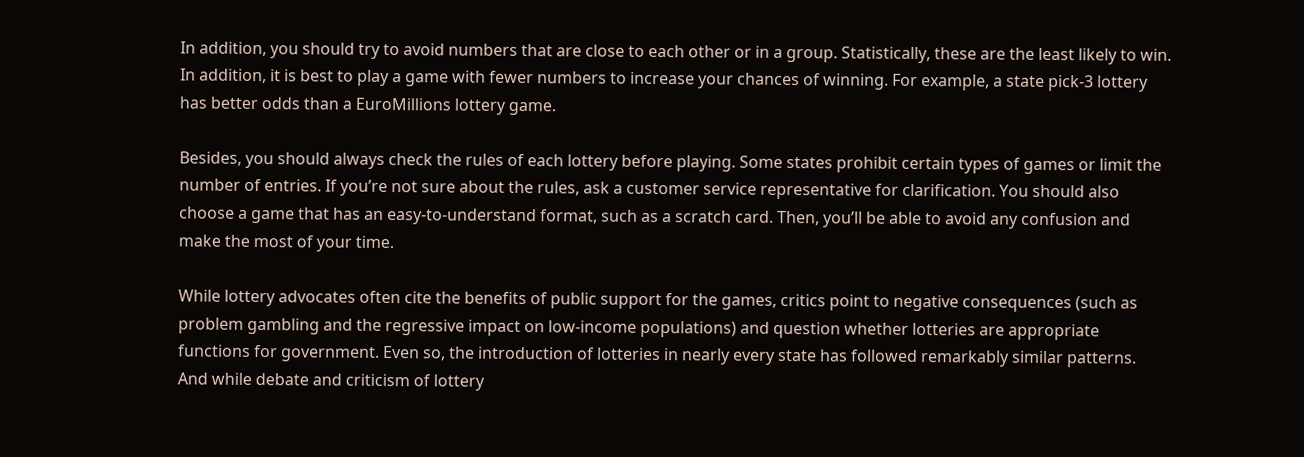In addition, you should try to avoid numbers that are close to each other or in a group. Statistically, these are the least likely to win. In addition, it is best to play a game with fewer numbers to increase your chances of winning. For example, a state pick-3 lottery has better odds than a EuroMillions lottery game.

Besides, you should always check the rules of each lottery before playing. Some states prohibit certain types of games or limit the number of entries. If you’re not sure about the rules, ask a customer service representative for clarification. You should also choose a game that has an easy-to-understand format, such as a scratch card. Then, you’ll be able to avoid any confusion and make the most of your time.

While lottery advocates often cite the benefits of public support for the games, critics point to negative consequences (such as problem gambling and the regressive impact on low-income populations) and question whether lotteries are appropriate functions for government. Even so, the introduction of lotteries in nearly every state has followed remarkably similar patterns. And while debate and criticism of lottery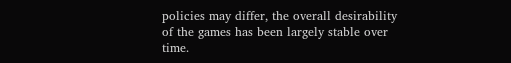policies may differ, the overall desirability of the games has been largely stable over time.